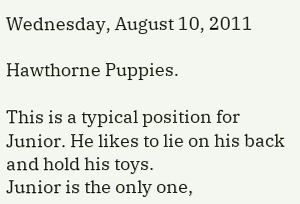Wednesday, August 10, 2011

Hawthorne Puppies.

This is a typical position for Junior. He likes to lie on his back and hold his toys.
Junior is the only one,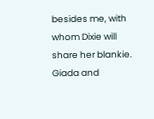besides me, with whom Dixie will share her blankie.
Giada and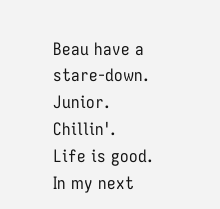Beau have a stare-down.
Junior. Chillin'.
Life is good. In my next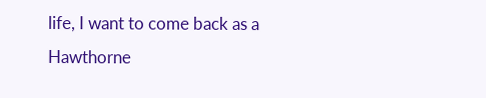life, I want to come back as a Hawthorne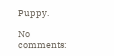Puppy.

No comments: